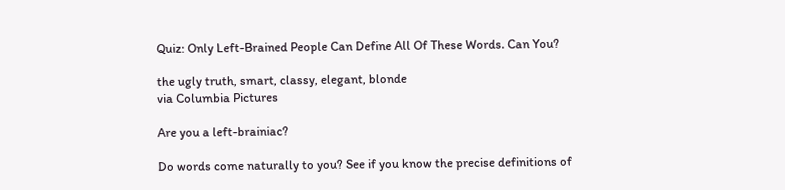Quiz: Only Left-Brained People Can Define All Of These Words. Can You?

the ugly truth, smart, classy, elegant, blonde
via Columbia Pictures

Are you a left-brainiac?

Do words come naturally to you? See if you know the precise definitions of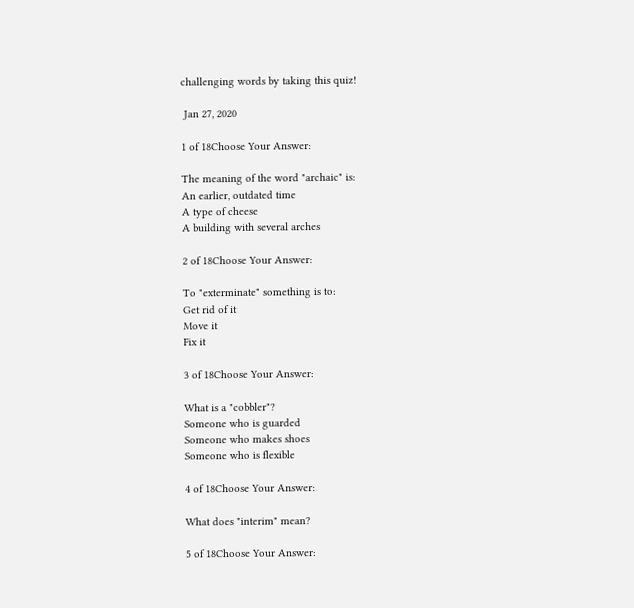challenging words by taking this quiz!

 Jan 27, 2020

1 of 18Choose Your Answer:

The meaning of the word "archaic" is:
An earlier, outdated time
A type of cheese
A building with several arches

2 of 18Choose Your Answer:

To "exterminate" something is to:
Get rid of it
Move it
Fix it

3 of 18Choose Your Answer:

What is a "cobbler"?
Someone who is guarded
Someone who makes shoes
Someone who is flexible

4 of 18Choose Your Answer:

What does "interim" mean?

5 of 18Choose Your Answer: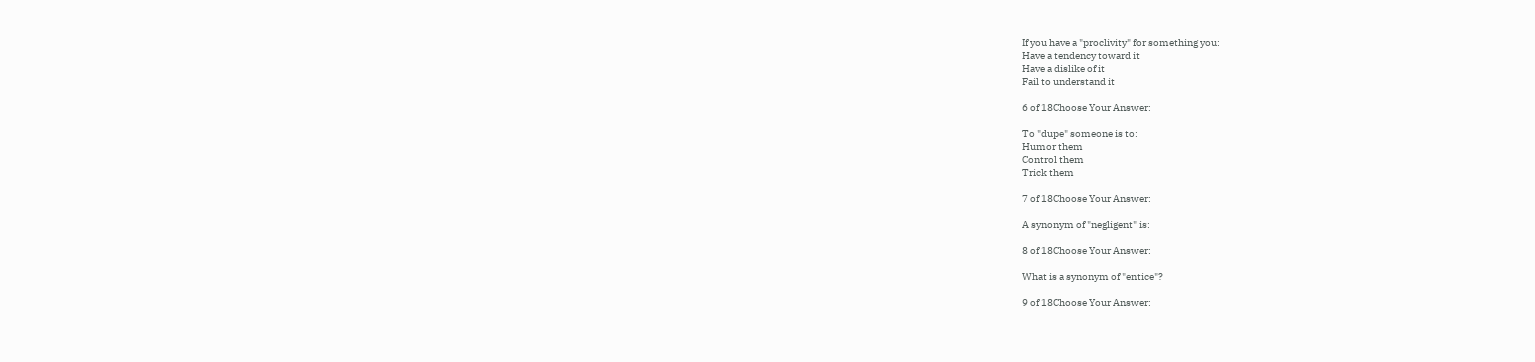If you have a "proclivity" for something you:
Have a tendency toward it
Have a dislike of it
Fail to understand it

6 of 18Choose Your Answer:

To "dupe" someone is to:
Humor them
Control them
Trick them

7 of 18Choose Your Answer:

A synonym of "negligent" is:

8 of 18Choose Your Answer:

What is a synonym of "entice"?

9 of 18Choose Your Answer: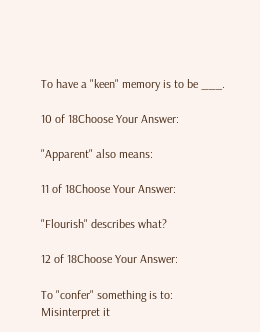To have a "keen" memory is to be ___.

10 of 18Choose Your Answer:

"Apparent" also means:

11 of 18Choose Your Answer:

"Flourish" describes what?

12 of 18Choose Your Answer:

To "confer" something is to:
Misinterpret it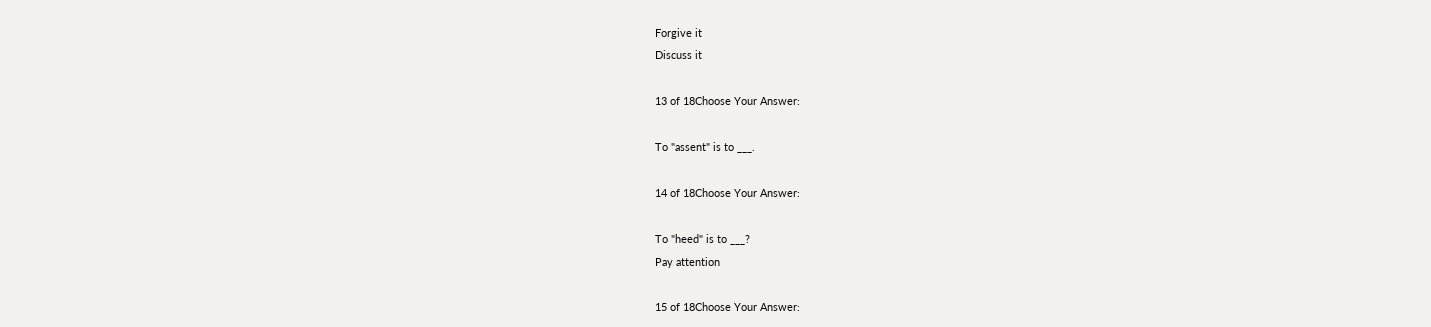Forgive it
Discuss it

13 of 18Choose Your Answer:

To "assent" is to ___.

14 of 18Choose Your Answer:

To "heed" is to ___?
Pay attention

15 of 18Choose Your Answer: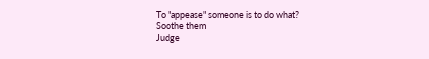To "appease" someone is to do what?
Soothe them
Judge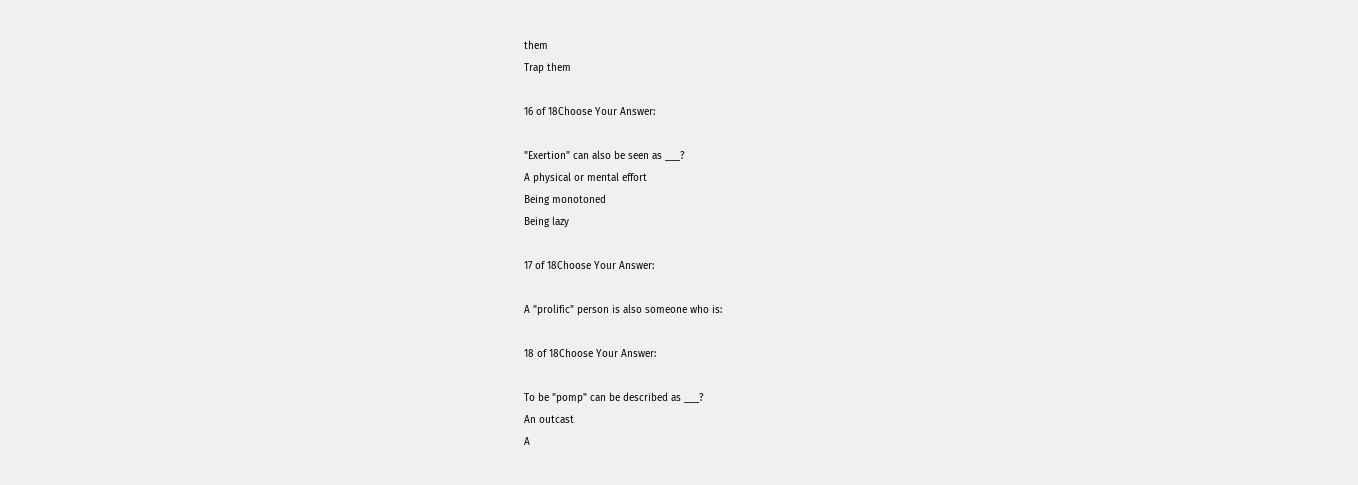them
Trap them

16 of 18Choose Your Answer:

"Exertion" can also be seen as ___?
A physical or mental effort
Being monotoned
Being lazy

17 of 18Choose Your Answer:

A "prolific" person is also someone who is:

18 of 18Choose Your Answer:

To be "pomp" can be described as ___?
An outcast
A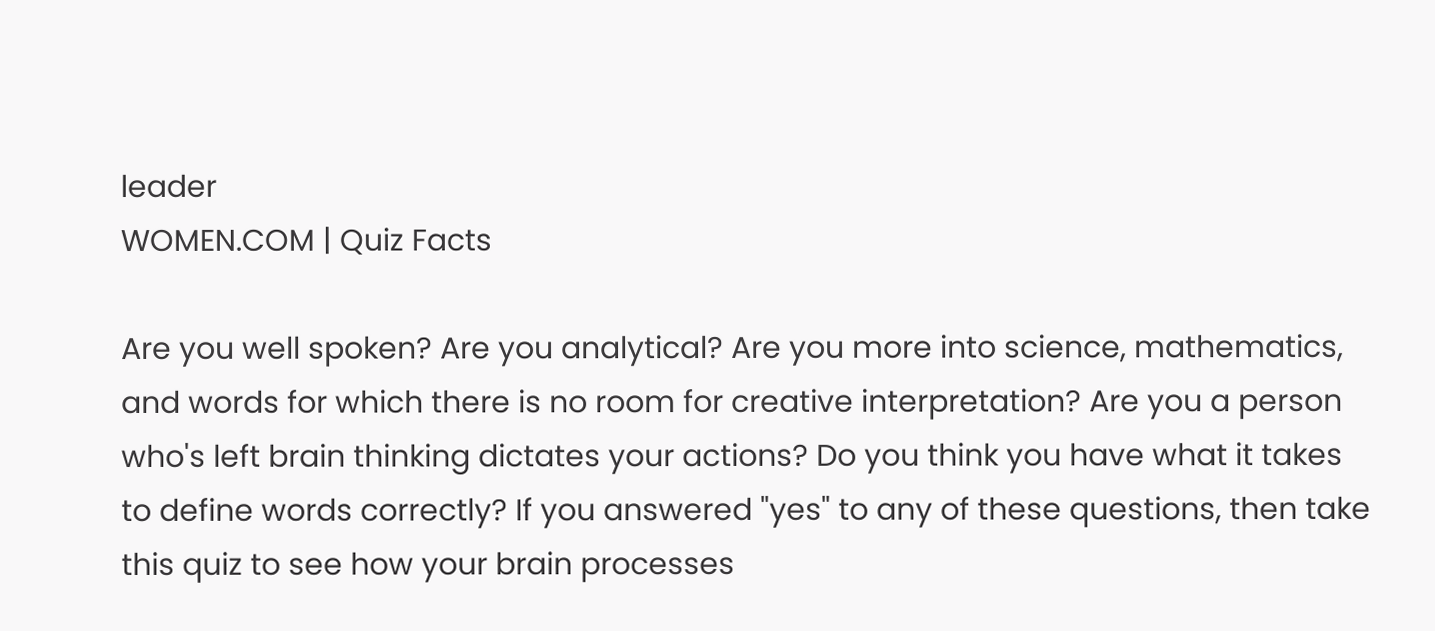leader
WOMEN.COM | Quiz Facts

Are you well spoken? Are you analytical? Are you more into science, mathematics, and words for which there is no room for creative interpretation? Are you a person who's left brain thinking dictates your actions? Do you think you have what it takes to define words correctly? If you answered "yes" to any of these questions, then take this quiz to see how your brain processes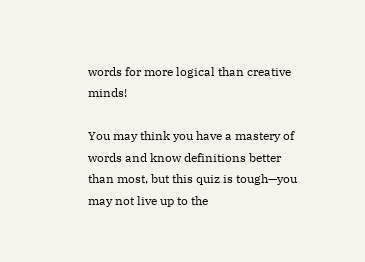words for more logical than creative minds!

You may think you have a mastery of words and know definitions better than most, but this quiz is tough—you may not live up to the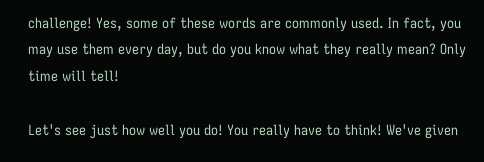challenge! Yes, some of these words are commonly used. In fact, you may use them every day, but do you know what they really mean? Only time will tell!

Let's see just how well you do! You really have to think! We've given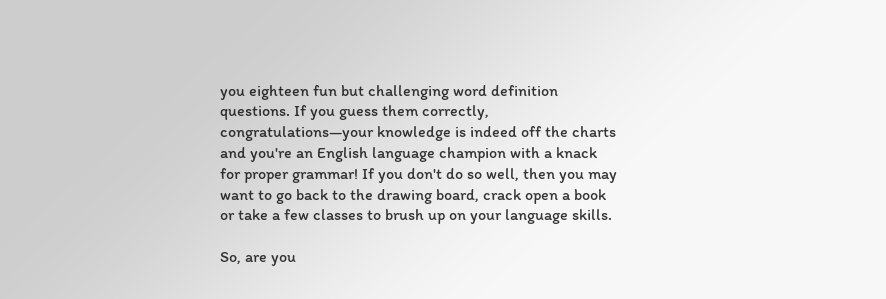you eighteen fun but challenging word definition questions. If you guess them correctly, congratulations—your knowledge is indeed off the charts and you're an English language champion with a knack for proper grammar! If you don't do so well, then you may want to go back to the drawing board, crack open a book or take a few classes to brush up on your language skills.

So, are you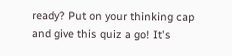ready? Put on your thinking cap and give this quiz a go! It's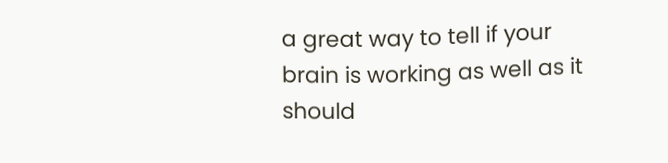a great way to tell if your brain is working as well as it should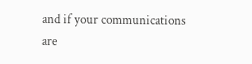and if your communications are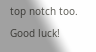top notch too. Good luck!